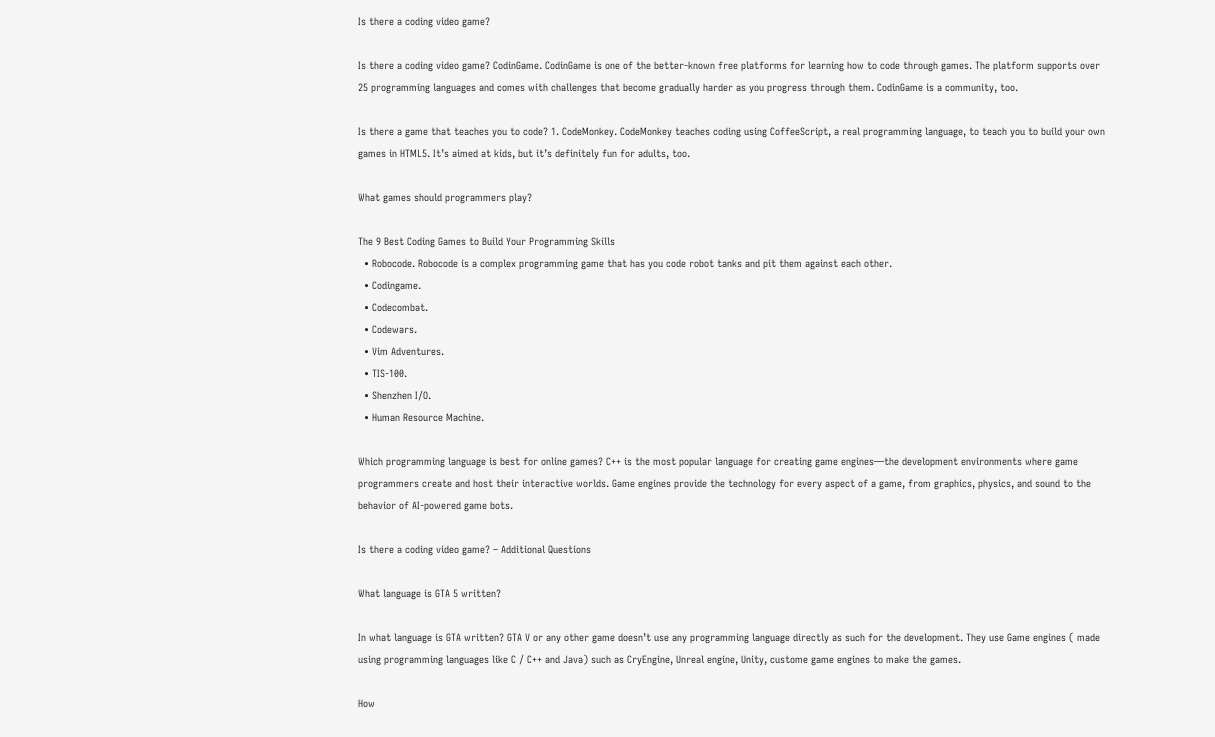Is there a coding video game?

Is there a coding video game? CodinGame. CodinGame is one of the better-known free platforms for learning how to code through games. The platform supports over 25 programming languages and comes with challenges that become gradually harder as you progress through them. CodinGame is a community, too.

Is there a game that teaches you to code? 1. CodeMonkey. CodeMonkey teaches coding using CoffeeScript, a real programming language, to teach you to build your own games in HTML5. It’s aimed at kids, but it’s definitely fun for adults, too.

What games should programmers play?

The 9 Best Coding Games to Build Your Programming Skills
  • Robocode. Robocode is a complex programming game that has you code robot tanks and pit them against each other.
  • Codingame.
  • Codecombat.
  • Codewars.
  • Vim Adventures.
  • TIS-100.
  • Shenzhen I/O.
  • Human Resource Machine.

Which programming language is best for online games? C++ is the most popular language for creating game engines—the development environments where game programmers create and host their interactive worlds. Game engines provide the technology for every aspect of a game, from graphics, physics, and sound to the behavior of AI-powered game bots.

Is there a coding video game? – Additional Questions

What language is GTA 5 written?

In what language is GTA written? GTA V or any other game doesn’t use any programming language directly as such for the development. They use Game engines ( made using programming languages like C / C++ and Java) such as CryEngine, Unreal engine, Unity, custome game engines to make the games.

How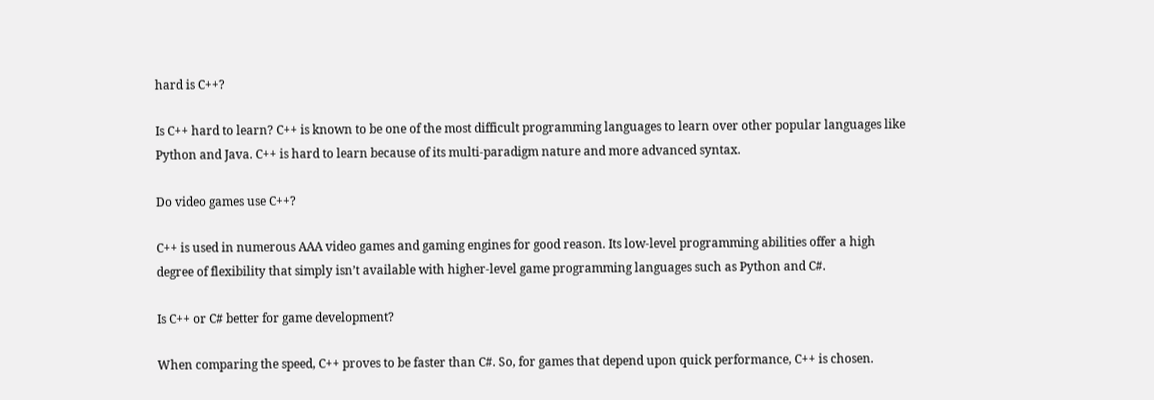hard is C++?

Is C++ hard to learn? C++ is known to be one of the most difficult programming languages to learn over other popular languages like Python and Java. C++ is hard to learn because of its multi-paradigm nature and more advanced syntax.

Do video games use C++?

C++ is used in numerous AAA video games and gaming engines for good reason. Its low-level programming abilities offer a high degree of flexibility that simply isn’t available with higher-level game programming languages such as Python and C#.

Is C++ or C# better for game development?

When comparing the speed, C++ proves to be faster than C#. So, for games that depend upon quick performance, C++ is chosen.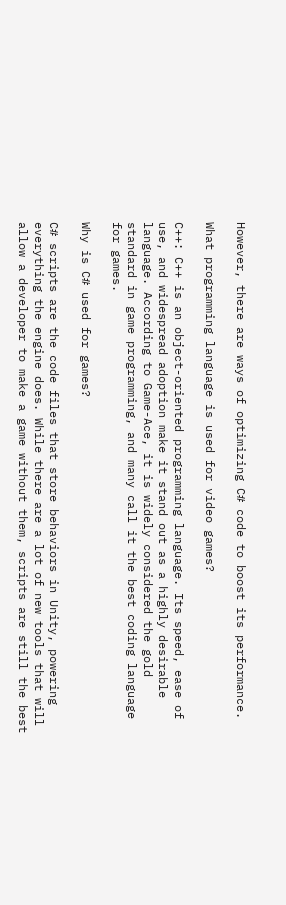However, there are ways of optimizing C# code to boost its performance.

What programming language is used for video games?

C++: C++ is an object-oriented programming language. Its speed, ease of use, and widespread adoption make it stand out as a highly desirable language. According to Game-Ace, it is widely considered the gold standard in game programming, and many call it the best coding language for games.

Why is C# used for games?

C# scripts are the code files that store behaviors in Unity, powering everything the engine does. While there are a lot of new tools that will allow a developer to make a game without them, scripts are still the best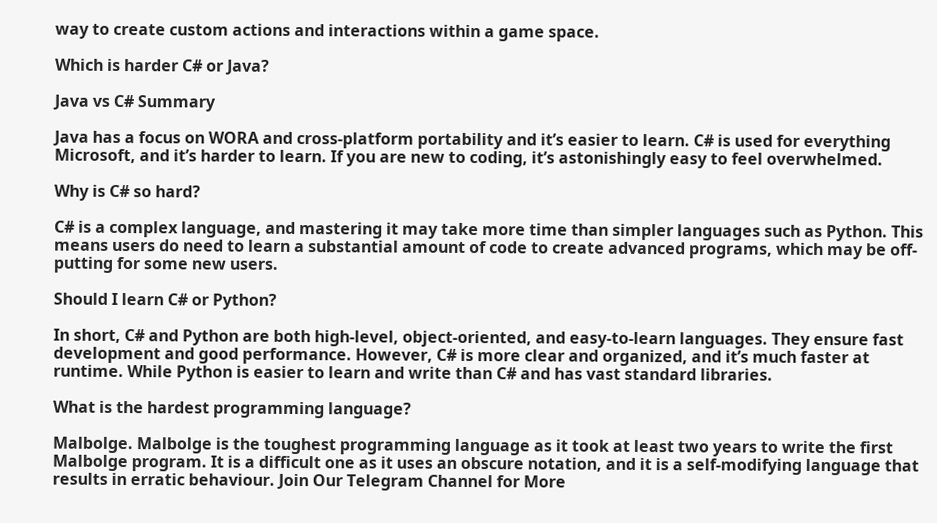way to create custom actions and interactions within a game space.

Which is harder C# or Java?

Java vs C# Summary

Java has a focus on WORA and cross-platform portability and it’s easier to learn. C# is used for everything Microsoft, and it’s harder to learn. If you are new to coding, it’s astonishingly easy to feel overwhelmed.

Why is C# so hard?

C# is a complex language, and mastering it may take more time than simpler languages such as Python. This means users do need to learn a substantial amount of code to create advanced programs, which may be off-putting for some new users.

Should I learn C# or Python?

In short, C# and Python are both high-level, object-oriented, and easy-to-learn languages. They ensure fast development and good performance. However, C# is more clear and organized, and it’s much faster at runtime. While Python is easier to learn and write than C# and has vast standard libraries.

What is the hardest programming language?

Malbolge. Malbolge is the toughest programming language as it took at least two years to write the first Malbolge program. It is a difficult one as it uses an obscure notation, and it is a self-modifying language that results in erratic behaviour. Join Our Telegram Channel for More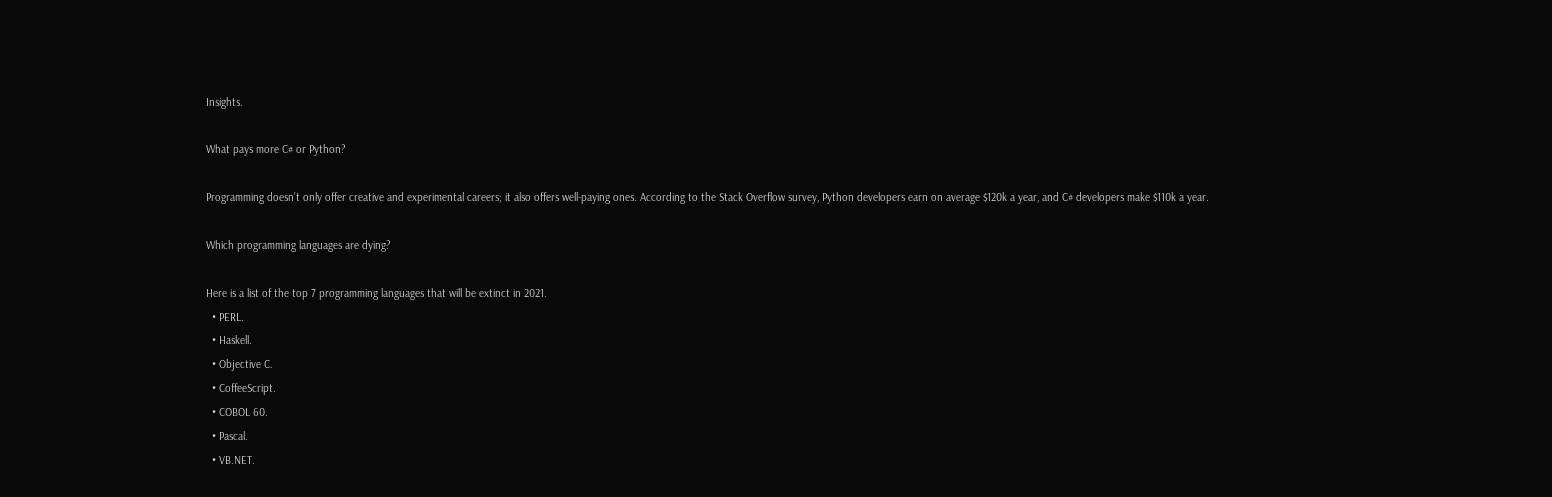Insights.

What pays more C# or Python?

Programming doesn’t only offer creative and experimental careers; it also offers well-paying ones. According to the Stack Overflow survey, Python developers earn on average $120k a year, and C# developers make $110k a year.

Which programming languages are dying?

Here is a list of the top 7 programming languages that will be extinct in 2021.
  • PERL.
  • Haskell.
  • Objective C.
  • CoffeeScript.
  • COBOL 60.
  • Pascal.
  • VB.NET.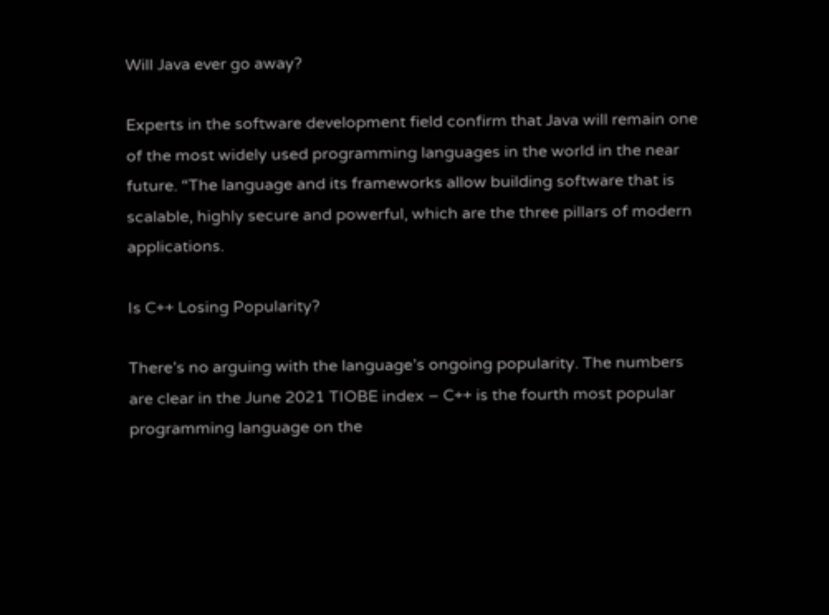Will Java ever go away?

Experts in the software development field confirm that Java will remain one of the most widely used programming languages in the world in the near future. “The language and its frameworks allow building software that is scalable, highly secure and powerful, which are the three pillars of modern applications.

Is C++ Losing Popularity?

There’s no arguing with the language’s ongoing popularity. The numbers are clear in the June 2021 TIOBE index – C++ is the fourth most popular programming language on the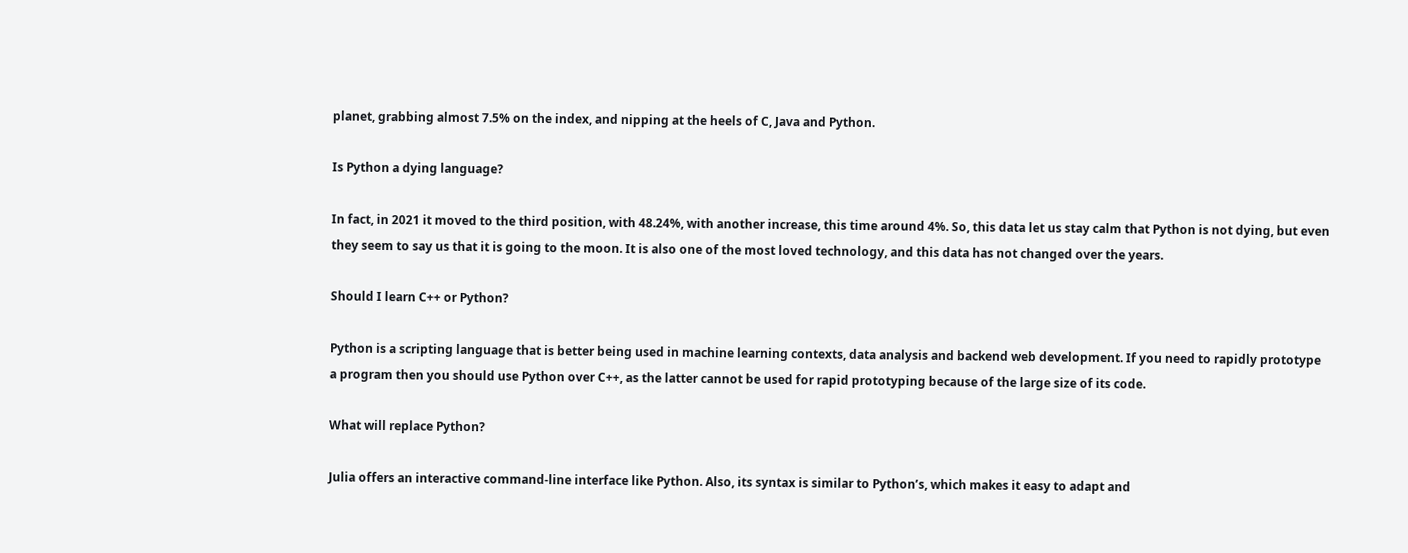planet, grabbing almost 7.5% on the index, and nipping at the heels of C, Java and Python.

Is Python a dying language?

In fact, in 2021 it moved to the third position, with 48.24%, with another increase, this time around 4%. So, this data let us stay calm that Python is not dying, but even they seem to say us that it is going to the moon. It is also one of the most loved technology, and this data has not changed over the years.

Should I learn C++ or Python?

Python is a scripting language that is better being used in machine learning contexts, data analysis and backend web development. If you need to rapidly prototype a program then you should use Python over C++, as the latter cannot be used for rapid prototyping because of the large size of its code.

What will replace Python?

Julia offers an interactive command-line interface like Python. Also, its syntax is similar to Python’s, which makes it easy to adapt and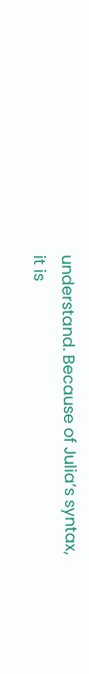understand. Because of Julia’s syntax, it is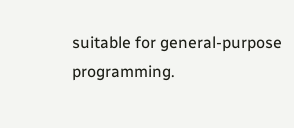suitable for general-purpose programming.